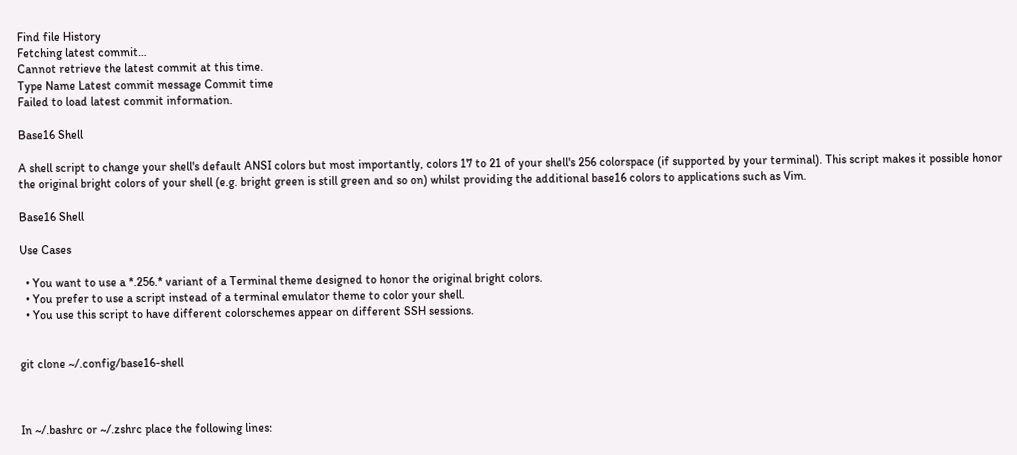Find file History
Fetching latest commit…
Cannot retrieve the latest commit at this time.
Type Name Latest commit message Commit time
Failed to load latest commit information.

Base16 Shell

A shell script to change your shell's default ANSI colors but most importantly, colors 17 to 21 of your shell's 256 colorspace (if supported by your terminal). This script makes it possible honor the original bright colors of your shell (e.g. bright green is still green and so on) whilst providing the additional base16 colors to applications such as Vim.

Base16 Shell

Use Cases

  • You want to use a *.256.* variant of a Terminal theme designed to honor the original bright colors.
  • You prefer to use a script instead of a terminal emulator theme to color your shell.
  • You use this script to have different colorschemes appear on different SSH sessions.


git clone ~/.config/base16-shell



In ~/.bashrc or ~/.zshrc place the following lines: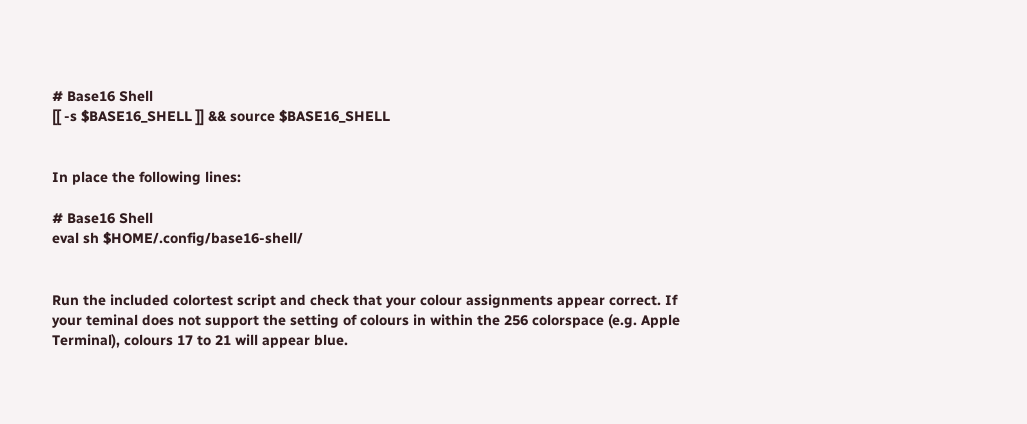# Base16 Shell
[[ -s $BASE16_SHELL ]] && source $BASE16_SHELL


In place the following lines:

# Base16 Shell
eval sh $HOME/.config/base16-shell/


Run the included colortest script and check that your colour assignments appear correct. If your teminal does not support the setting of colours in within the 256 colorspace (e.g. Apple Terminal), colours 17 to 21 will appear blue.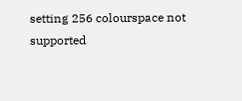setting 256 colourspace not supported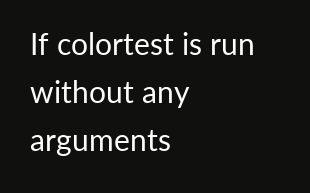If colortest is run without any arguments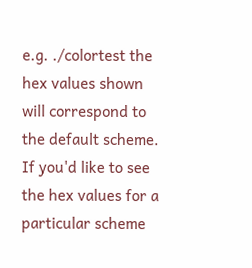e.g. ./colortest the hex values shown will correspond to the default scheme. If you'd like to see the hex values for a particular scheme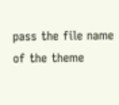pass the file name of the theme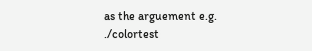as the arguement e.g. ./colortest